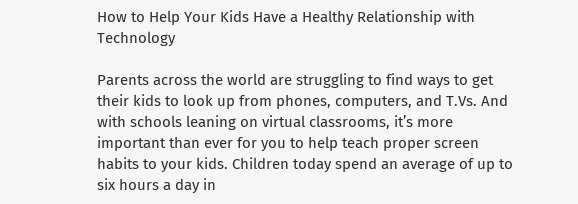How to Help Your Kids Have a Healthy Relationship with Technology

Parents across the world are struggling to find ways to get their kids to look up from phones, computers, and T.Vs. And with schools leaning on virtual classrooms, it’s more important than ever for you to help teach proper screen habits to your kids. Children today spend an average of up to six hours a day in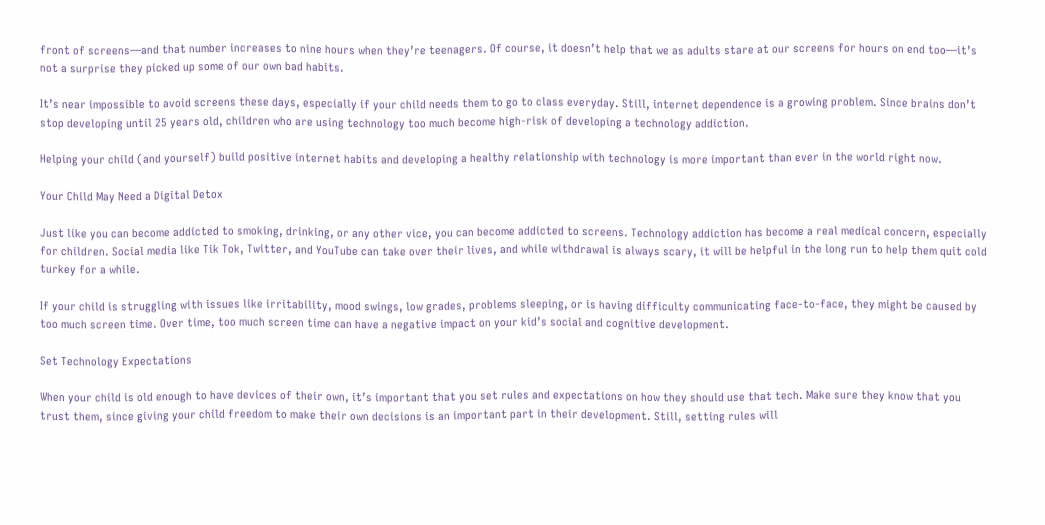front of screens—and that number increases to nine hours when they’re teenagers. Of course, it doesn’t help that we as adults stare at our screens for hours on end too—it’s not a surprise they picked up some of our own bad habits.

It’s near impossible to avoid screens these days, especially if your child needs them to go to class everyday. Still, internet dependence is a growing problem. Since brains don’t stop developing until 25 years old, children who are using technology too much become high-risk of developing a technology addiction.

Helping your child (and yourself) build positive internet habits and developing a healthy relationship with technology is more important than ever in the world right now.

Your Child May Need a Digital Detox

Just like you can become addicted to smoking, drinking, or any other vice, you can become addicted to screens. Technology addiction has become a real medical concern, especially for children. Social media like Tik Tok, Twitter, and YouTube can take over their lives, and while withdrawal is always scary, it will be helpful in the long run to help them quit cold turkey for a while.

If your child is struggling with issues like irritability, mood swings, low grades, problems sleeping, or is having difficulty communicating face-to-face, they might be caused by too much screen time. Over time, too much screen time can have a negative impact on your kid’s social and cognitive development.

Set Technology Expectations

When your child is old enough to have devices of their own, it’s important that you set rules and expectations on how they should use that tech. Make sure they know that you trust them, since giving your child freedom to make their own decisions is an important part in their development. Still, setting rules will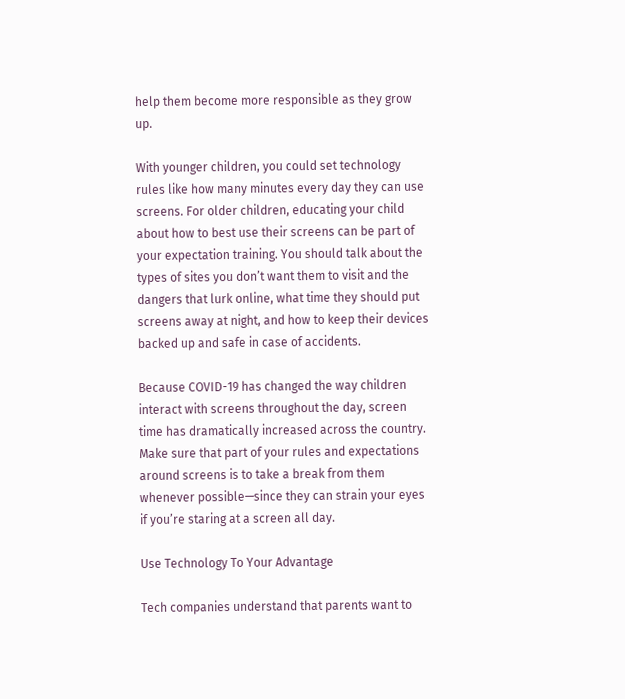help them become more responsible as they grow up.

With younger children, you could set technology rules like how many minutes every day they can use screens. For older children, educating your child about how to best use their screens can be part of your expectation training. You should talk about the types of sites you don’t want them to visit and the dangers that lurk online, what time they should put screens away at night, and how to keep their devices backed up and safe in case of accidents.

Because COVID-19 has changed the way children interact with screens throughout the day, screen time has dramatically increased across the country. Make sure that part of your rules and expectations around screens is to take a break from them whenever possible—since they can strain your eyes if you’re staring at a screen all day.

Use Technology To Your Advantage

Tech companies understand that parents want to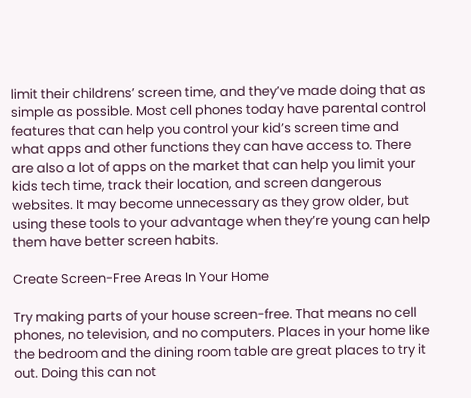limit their childrens’ screen time, and they’ve made doing that as simple as possible. Most cell phones today have parental control features that can help you control your kid’s screen time and what apps and other functions they can have access to. There are also a lot of apps on the market that can help you limit your kids tech time, track their location, and screen dangerous websites. It may become unnecessary as they grow older, but using these tools to your advantage when they’re young can help them have better screen habits.

Create Screen-Free Areas In Your Home

Try making parts of your house screen-free. That means no cell phones, no television, and no computers. Places in your home like the bedroom and the dining room table are great places to try it out. Doing this can not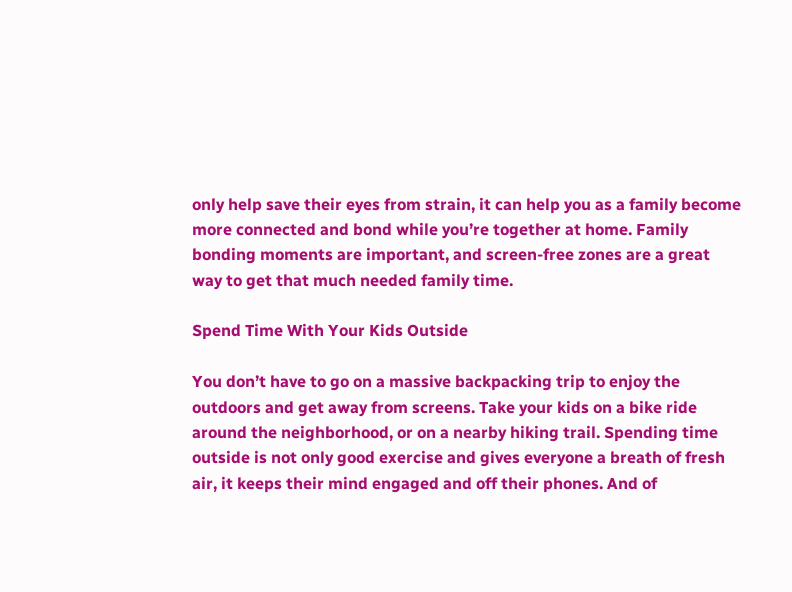only help save their eyes from strain, it can help you as a family become more connected and bond while you’re together at home. Family bonding moments are important, and screen-free zones are a great way to get that much needed family time.

Spend Time With Your Kids Outside

You don’t have to go on a massive backpacking trip to enjoy the outdoors and get away from screens. Take your kids on a bike ride around the neighborhood, or on a nearby hiking trail. Spending time outside is not only good exercise and gives everyone a breath of fresh air, it keeps their mind engaged and off their phones. And of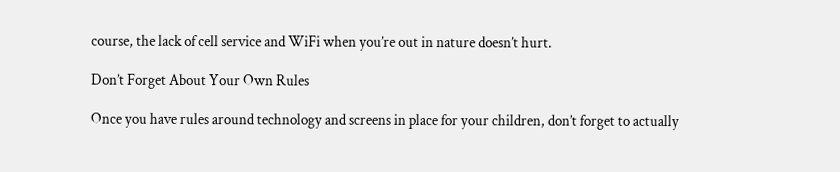course, the lack of cell service and WiFi when you’re out in nature doesn’t hurt.

Don’t Forget About Your Own Rules

Once you have rules around technology and screens in place for your children, don’t forget to actually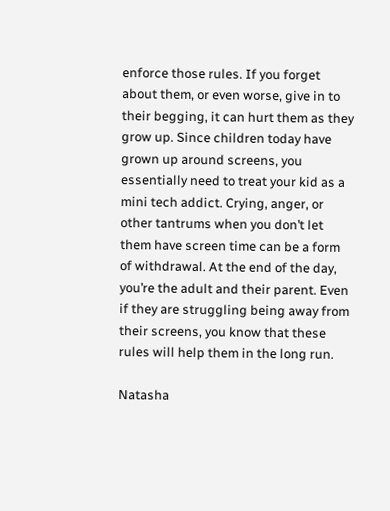enforce those rules. If you forget about them, or even worse, give in to their begging, it can hurt them as they grow up. Since children today have grown up around screens, you essentially need to treat your kid as a mini tech addict. Crying, anger, or other tantrums when you don’t let them have screen time can be a form of withdrawal. At the end of the day, you’re the adult and their parent. Even if they are struggling being away from their screens, you know that these rules will help them in the long run.

Natasha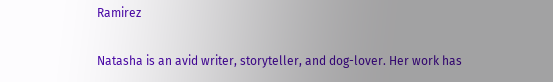Ramirez

Natasha is an avid writer, storyteller, and dog-lover. Her work has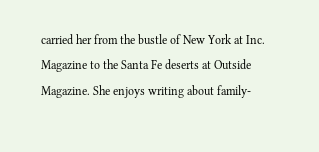carried her from the bustle of New York at Inc. Magazine to the Santa Fe deserts at Outside Magazine. She enjoys writing about family-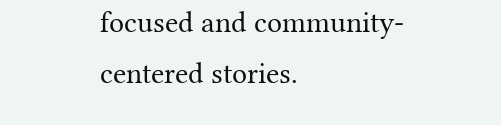focused and community-centered stories.